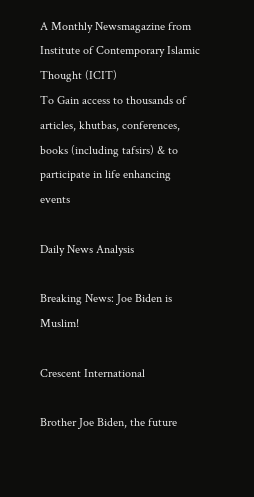A Monthly Newsmagazine from Institute of Contemporary Islamic Thought (ICIT)
To Gain access to thousands of articles, khutbas, conferences, books (including tafsirs) & to participate in life enhancing events

Daily News Analysis

Breaking News: Joe Biden is Muslim!

Crescent International

Brother Joe Biden, the future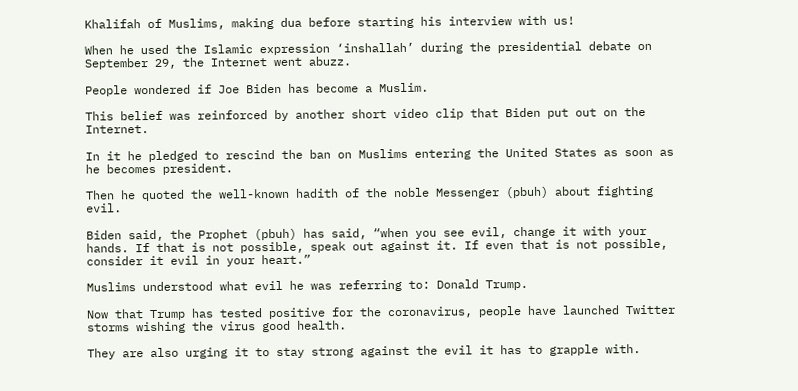Khalifah of Muslims, making dua before starting his interview with us!

When he used the Islamic expression ‘inshallah’ during the presidential debate on September 29, the Internet went abuzz.

People wondered if Joe Biden has become a Muslim.

This belief was reinforced by another short video clip that Biden put out on the Internet.

In it he pledged to rescind the ban on Muslims entering the United States as soon as he becomes president.

Then he quoted the well-known hadith of the noble Messenger (pbuh) about fighting evil.

Biden said, the Prophet (pbuh) has said, “when you see evil, change it with your hands. If that is not possible, speak out against it. If even that is not possible, consider it evil in your heart.”

Muslims understood what evil he was referring to: Donald Trump.

Now that Trump has tested positive for the coronavirus, people have launched Twitter storms wishing the virus good health.

They are also urging it to stay strong against the evil it has to grapple with.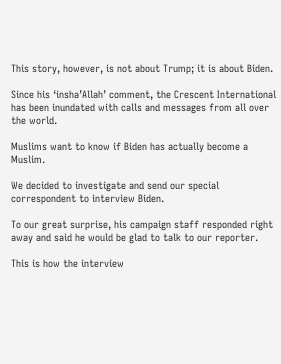This story, however, is not about Trump; it is about Biden.

Since his ‘insha’Allah’ comment, the Crescent International has been inundated with calls and messages from all over the world.

Muslims want to know if Biden has actually become a Muslim.

We decided to investigate and send our special correspondent to interview Biden.

To our great surprise, his campaign staff responded right away and said he would be glad to talk to our reporter.

This is how the interview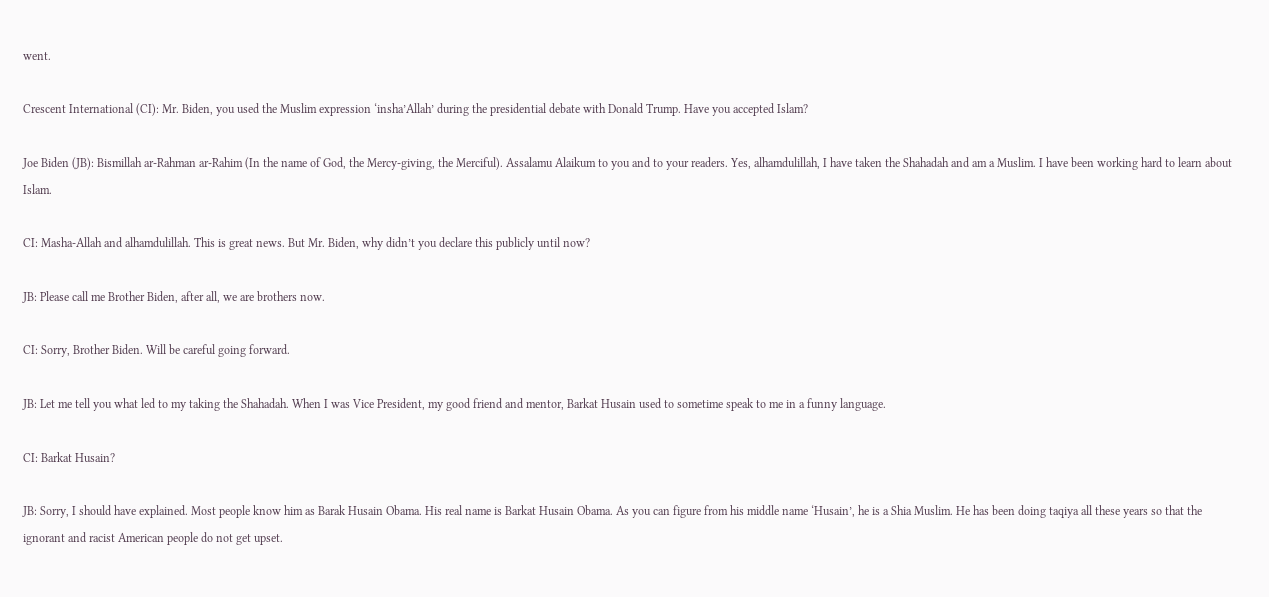went.

Crescent International (CI): Mr. Biden, you used the Muslim expression ‘insha’Allah’ during the presidential debate with Donald Trump. Have you accepted Islam?

Joe Biden (JB): Bismillah ar-Rahman ar-Rahim (In the name of God, the Mercy-giving, the Merciful). Assalamu Alaikum to you and to your readers. Yes, alhamdulillah, I have taken the Shahadah and am a Muslim. I have been working hard to learn about Islam.

CI: Masha-Allah and alhamdulillah. This is great news. But Mr. Biden, why didn’t you declare this publicly until now?

JB: Please call me Brother Biden, after all, we are brothers now.

CI: Sorry, Brother Biden. Will be careful going forward.

JB: Let me tell you what led to my taking the Shahadah. When I was Vice President, my good friend and mentor, Barkat Husain used to sometime speak to me in a funny language.

CI: Barkat Husain?

JB: Sorry, I should have explained. Most people know him as Barak Husain Obama. His real name is Barkat Husain Obama. As you can figure from his middle name ‘Husain’, he is a Shia Muslim. He has been doing taqiya all these years so that the ignorant and racist American people do not get upset.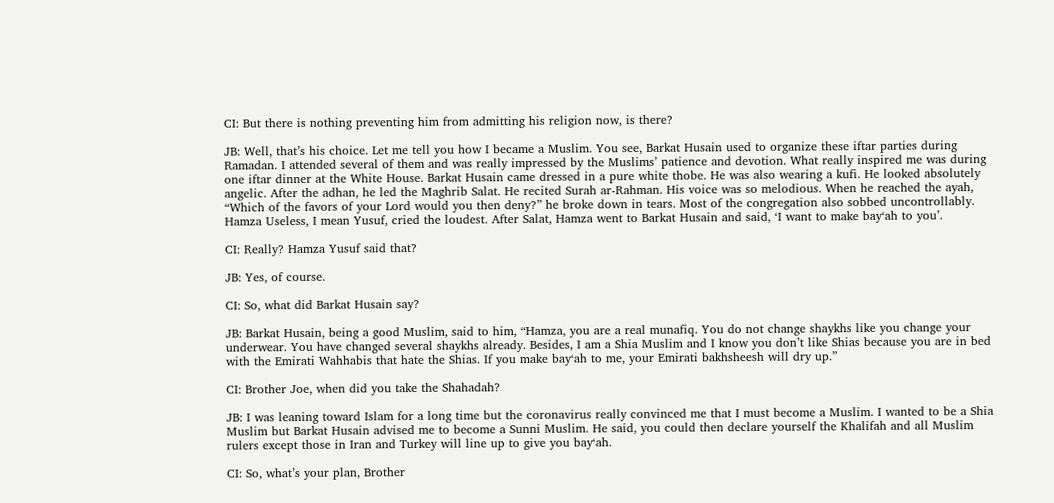CI: But there is nothing preventing him from admitting his religion now, is there?

JB: Well, that’s his choice. Let me tell you how I became a Muslim. You see, Barkat Husain used to organize these iftar parties during Ramadan. I attended several of them and was really impressed by the Muslims’ patience and devotion. What really inspired me was during one iftar dinner at the White House. Barkat Husain came dressed in a pure white thobe. He was also wearing a kufi. He looked absolutely angelic. After the adhan, he led the Maghrib Salat. He recited Surah ar-Rahman. His voice was so melodious. When he reached the ayah, “Which of the favors of your Lord would you then deny?” he broke down in tears. Most of the congregation also sobbed uncontrollably. Hamza Useless, I mean Yusuf, cried the loudest. After Salat, Hamza went to Barkat Husain and said, ‘I want to make bay‘ah to you’.

CI: Really? Hamza Yusuf said that?

JB: Yes, of course.

CI: So, what did Barkat Husain say?

JB: Barkat Husain, being a good Muslim, said to him, “Hamza, you are a real munafiq. You do not change shaykhs like you change your underwear. You have changed several shaykhs already. Besides, I am a Shia Muslim and I know you don’t like Shias because you are in bed with the Emirati Wahhabis that hate the Shias. If you make bay‘ah to me, your Emirati bakhsheesh will dry up.”

CI: Brother Joe, when did you take the Shahadah?

JB: I was leaning toward Islam for a long time but the coronavirus really convinced me that I must become a Muslim. I wanted to be a Shia Muslim but Barkat Husain advised me to become a Sunni Muslim. He said, you could then declare yourself the Khalifah and all Muslim rulers except those in Iran and Turkey will line up to give you bay‘ah.

CI: So, what’s your plan, Brother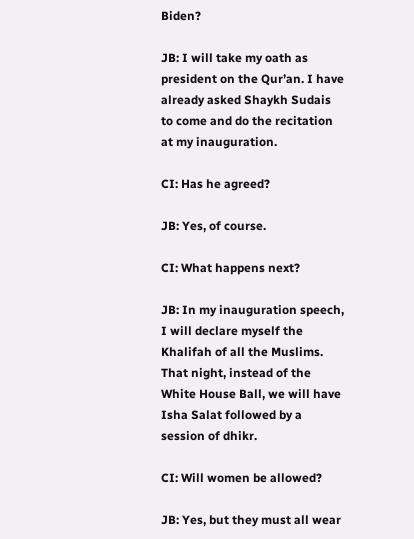Biden?

JB: I will take my oath as president on the Qur’an. I have already asked Shaykh Sudais to come and do the recitation at my inauguration.

CI: Has he agreed?

JB: Yes, of course.

CI: What happens next?

JB: In my inauguration speech, I will declare myself the Khalifah of all the Muslims. That night, instead of the White House Ball, we will have Isha Salat followed by a session of dhikr.

CI: Will women be allowed?

JB: Yes, but they must all wear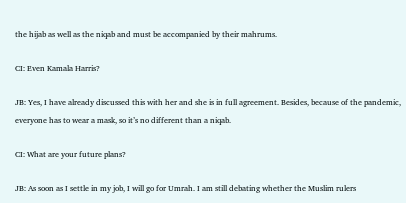the hijab as well as the niqab and must be accompanied by their mahrums.

CI: Even Kamala Harris?

JB: Yes, I have already discussed this with her and she is in full agreement. Besides, because of the pandemic, everyone has to wear a mask, so it’s no different than a niqab.

CI: What are your future plans?

JB: As soon as I settle in my job, I will go for Umrah. I am still debating whether the Muslim rulers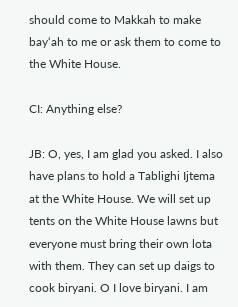should come to Makkah to make bay‘ah to me or ask them to come to the White House.

CI: Anything else?

JB: O, yes, I am glad you asked. I also have plans to hold a Tablighi Ijtema at the White House. We will set up tents on the White House lawns but everyone must bring their own lota with them. They can set up daigs to cook biryani. O I love biryani. I am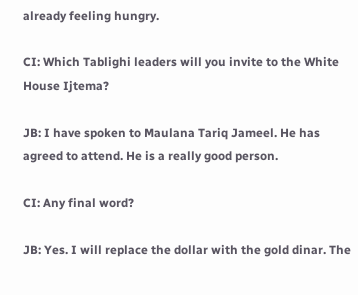already feeling hungry.

CI: Which Tablighi leaders will you invite to the White House Ijtema?

JB: I have spoken to Maulana Tariq Jameel. He has agreed to attend. He is a really good person.

CI: Any final word?

JB: Yes. I will replace the dollar with the gold dinar. The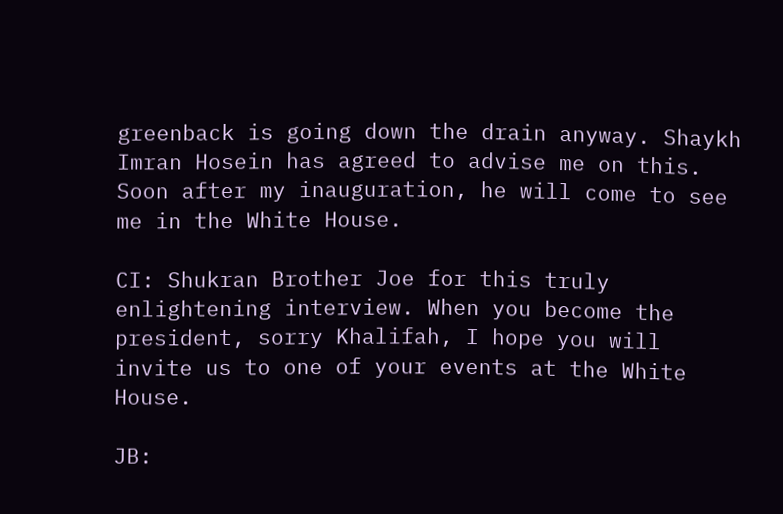greenback is going down the drain anyway. Shaykh Imran Hosein has agreed to advise me on this. Soon after my inauguration, he will come to see me in the White House.

CI: Shukran Brother Joe for this truly enlightening interview. When you become the president, sorry Khalifah, I hope you will invite us to one of your events at the White House.

JB: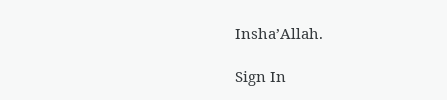Insha’Allah.

Sign In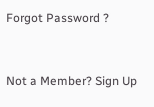Forgot Password ?


Not a Member? Sign Up